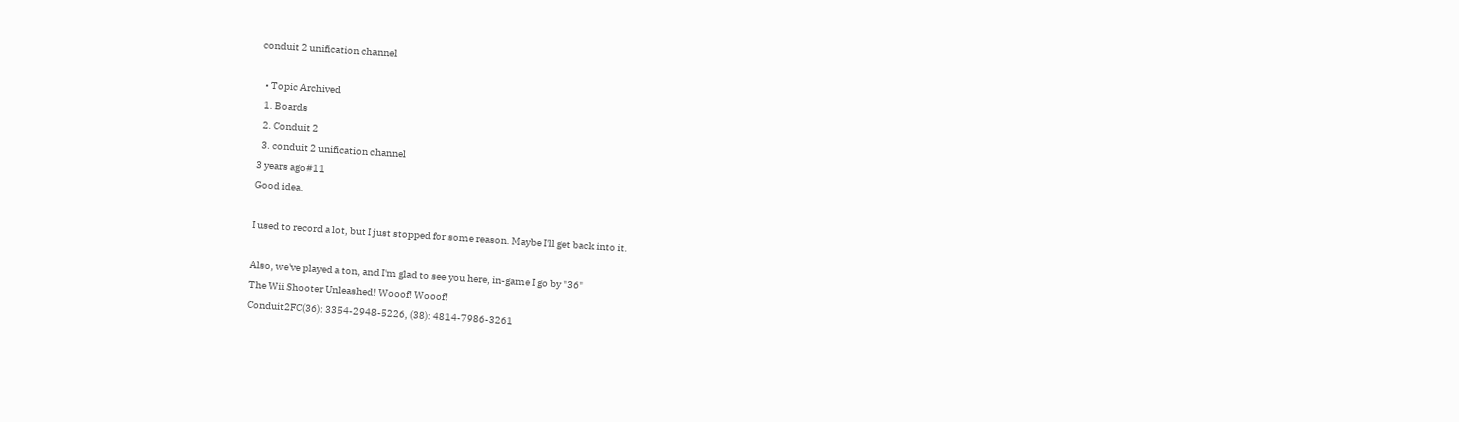conduit 2 unification channel

  • Topic Archived
  1. Boards
  2. Conduit 2
  3. conduit 2 unification channel
3 years ago#11
Good idea.

I used to record a lot, but I just stopped for some reason. Maybe I'll get back into it.

Also, we've played a ton, and I'm glad to see you here, in-game I go by "36"
The Wii Shooter Unleashed! Wooof! Wooof!
Conduit2FC(36): 3354-2948-5226, (38): 4814-7986-3261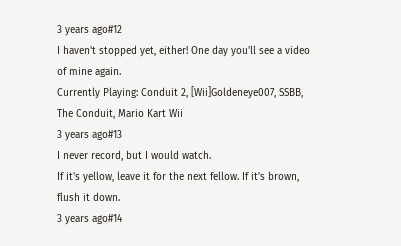3 years ago#12
I haven't stopped yet, either! One day you'll see a video of mine again.
Currently Playing: Conduit 2, [Wii]Goldeneye007, SSBB, The Conduit, Mario Kart Wii
3 years ago#13
I never record, but I would watch.
If it's yellow, leave it for the next fellow. If it's brown, flush it down.
3 years ago#14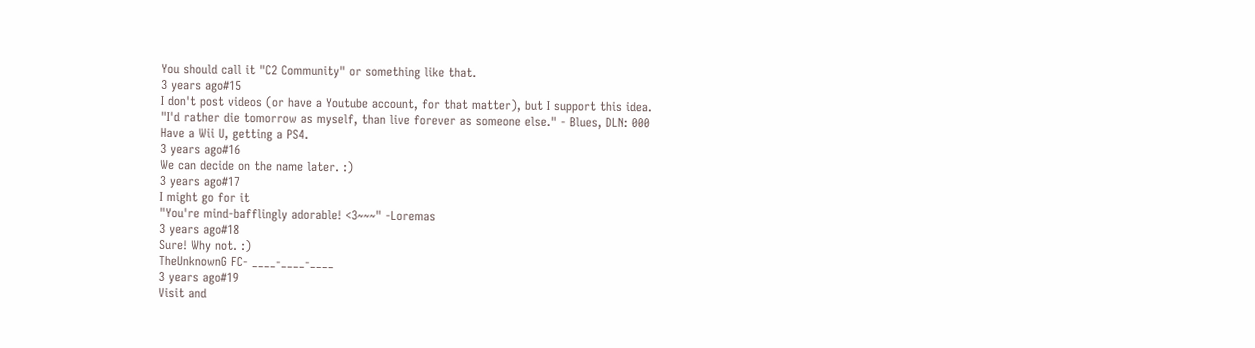You should call it "C2 Community" or something like that.
3 years ago#15
I don't post videos (or have a Youtube account, for that matter), but I support this idea.
"I'd rather die tomorrow as myself, than live forever as someone else." - Blues, DLN: 000
Have a Wii U, getting a PS4.
3 years ago#16
We can decide on the name later. :)
3 years ago#17
I might go for it
"You're mind-bafflingly adorable! <3~~~" -Loremas
3 years ago#18
Sure! Why not. :)
TheUnknownG FC- ____-____-____
3 years ago#19
Visit and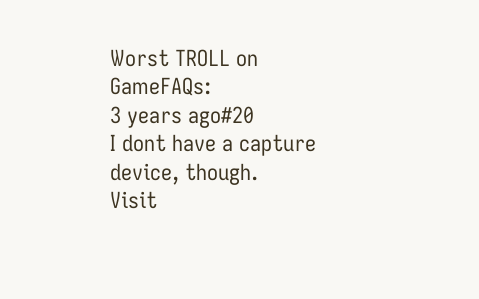Worst TROLL on GameFAQs:
3 years ago#20
I dont have a capture device, though.
Visit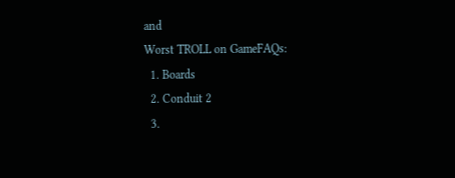and
Worst TROLL on GameFAQs:
  1. Boards
  2. Conduit 2
  3.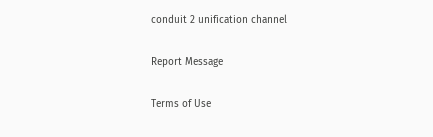conduit 2 unification channel

Report Message

Terms of Use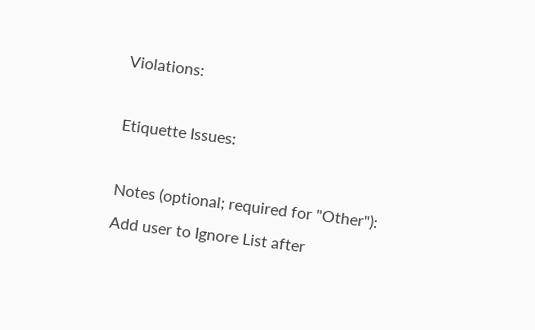Violations:

Etiquette Issues:

Notes (optional; required for "Other"):
Add user to Ignore List after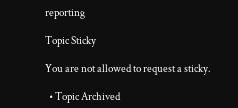reporting

Topic Sticky

You are not allowed to request a sticky.

  • Topic Archived